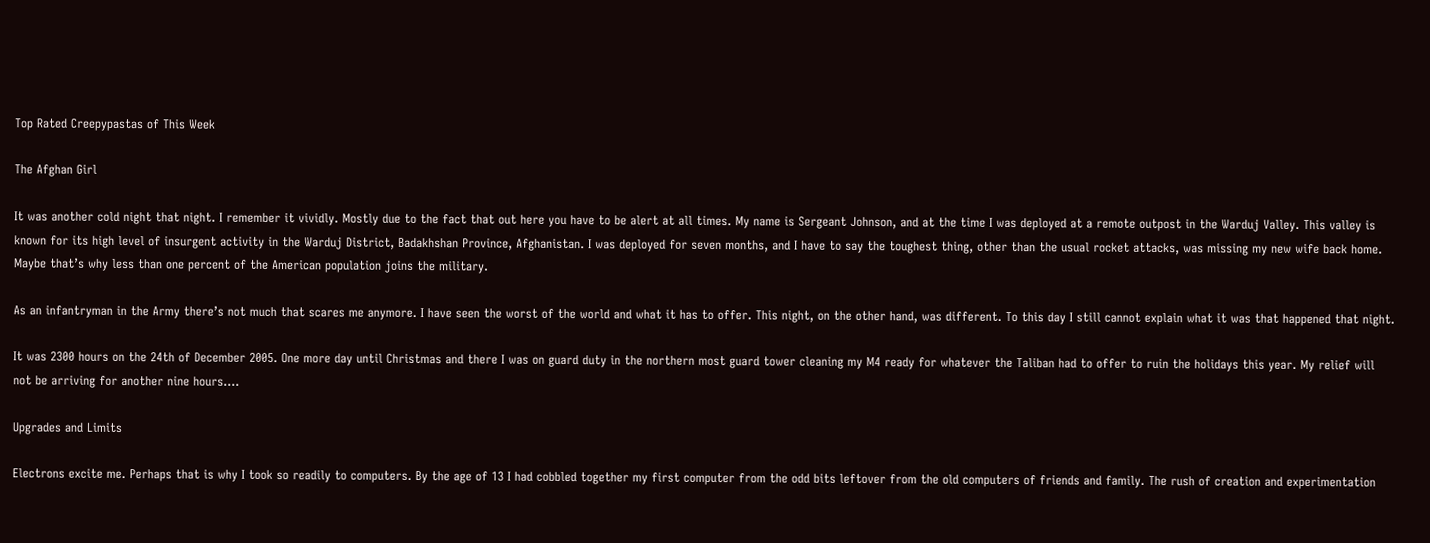Top Rated Creepypastas of This Week

The Afghan Girl

It was another cold night that night. I remember it vividly. Mostly due to the fact that out here you have to be alert at all times. My name is Sergeant Johnson, and at the time I was deployed at a remote outpost in the Warduj Valley. This valley is known for its high level of insurgent activity in the Warduj District, Badakhshan Province, Afghanistan. I was deployed for seven months, and I have to say the toughest thing, other than the usual rocket attacks, was missing my new wife back home. Maybe that’s why less than one percent of the American population joins the military.

As an infantryman in the Army there’s not much that scares me anymore. I have seen the worst of the world and what it has to offer. This night, on the other hand, was different. To this day I still cannot explain what it was that happened that night.

It was 2300 hours on the 24th of December 2005. One more day until Christmas and there I was on guard duty in the northern most guard tower cleaning my M4 ready for whatever the Taliban had to offer to ruin the holidays this year. My relief will not be arriving for another nine hours.…

Upgrades and Limits

Electrons excite me. Perhaps that is why I took so readily to computers. By the age of 13 I had cobbled together my first computer from the odd bits leftover from the old computers of friends and family. The rush of creation and experimentation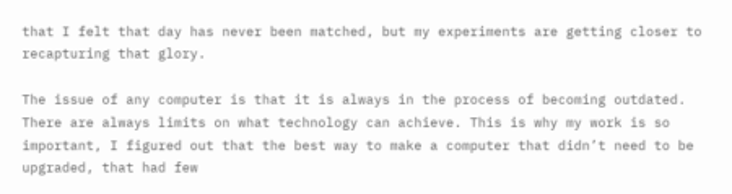that I felt that day has never been matched, but my experiments are getting closer to recapturing that glory.

The issue of any computer is that it is always in the process of becoming outdated. There are always limits on what technology can achieve. This is why my work is so important, I figured out that the best way to make a computer that didn’t need to be upgraded, that had few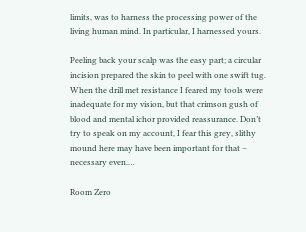limits, was to harness the processing power of the living human mind. In particular, I harnessed yours.

Peeling back your scalp was the easy part; a circular incision prepared the skin to peel with one swift tug. When the drill met resistance I feared my tools were inadequate for my vision, but that crimson gush of blood and mental ichor provided reassurance. Don’t try to speak on my account, I fear this grey, slithy mound here may have been important for that – necessary even.…

Room Zero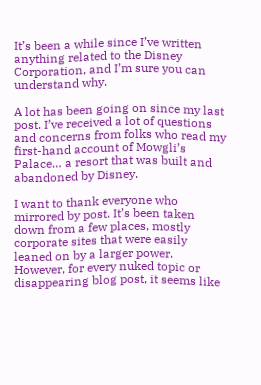It’s been a while since I’ve written anything related to the Disney Corporation, and I’m sure you can understand why.

A lot has been going on since my last post. I’ve received a lot of questions and concerns from folks who read my first-hand account of Mowgli’s Palace… a resort that was built and abandoned by Disney.

I want to thank everyone who mirrored by post. It’s been taken down from a few places, mostly corporate sites that were easily leaned on by a larger power. However, for every nuked topic or disappearing blog post, it seems like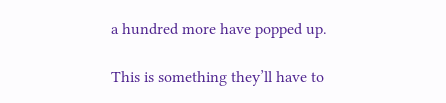a hundred more have popped up.

This is something they’ll have to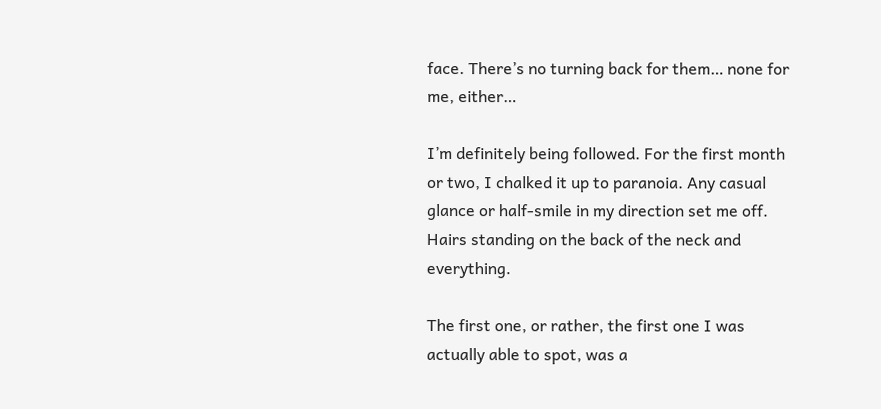face. There’s no turning back for them… none for me, either…

I’m definitely being followed. For the first month or two, I chalked it up to paranoia. Any casual glance or half-smile in my direction set me off. Hairs standing on the back of the neck and everything.

The first one, or rather, the first one I was actually able to spot, was a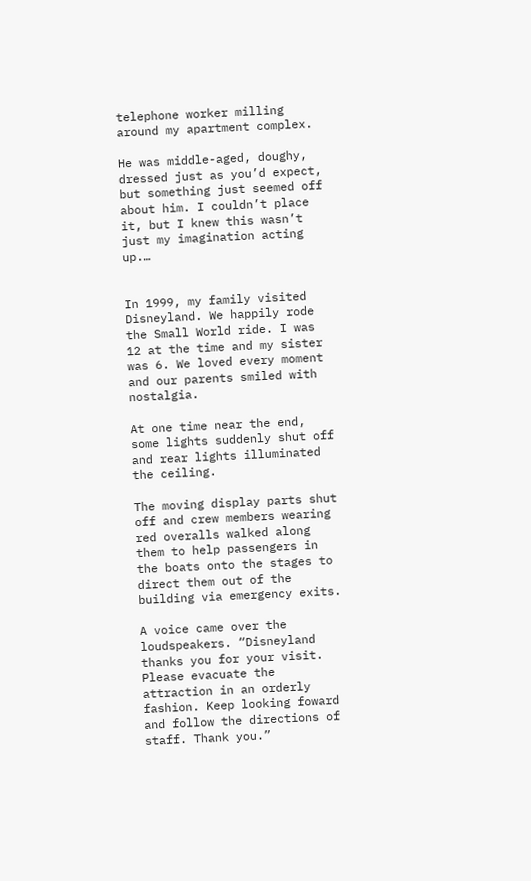telephone worker milling around my apartment complex.

He was middle-aged, doughy, dressed just as you’d expect, but something just seemed off about him. I couldn’t place it, but I knew this wasn’t just my imagination acting up.…


In 1999, my family visited Disneyland. We happily rode the Small World ride. I was 12 at the time and my sister was 6. We loved every moment and our parents smiled with nostalgia.

At one time near the end, some lights suddenly shut off and rear lights illuminated the ceiling.

The moving display parts shut off and crew members wearing red overalls walked along them to help passengers in the boats onto the stages to direct them out of the building via emergency exits.

A voice came over the loudspeakers. “Disneyland thanks you for your visit. Please evacuate the attraction in an orderly fashion. Keep looking foward and follow the directions of staff. Thank you.”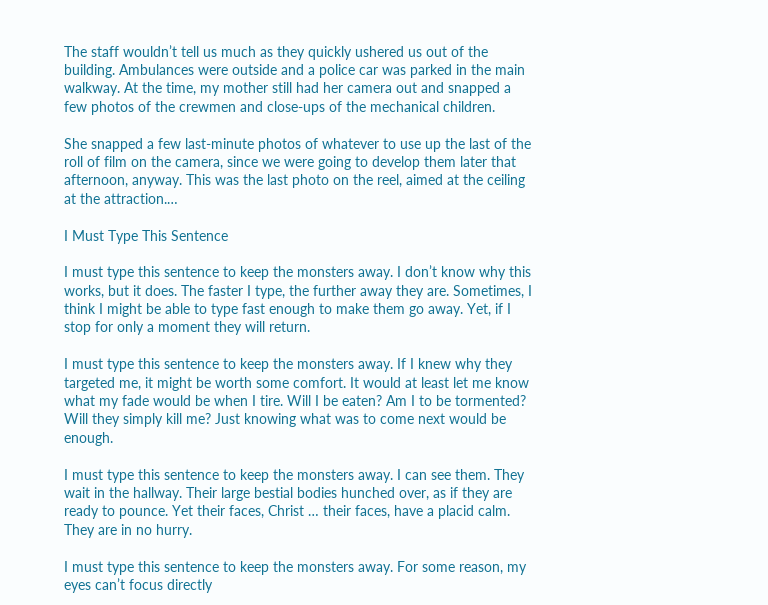The staff wouldn’t tell us much as they quickly ushered us out of the building. Ambulances were outside and a police car was parked in the main walkway. At the time, my mother still had her camera out and snapped a few photos of the crewmen and close-ups of the mechanical children.

She snapped a few last-minute photos of whatever to use up the last of the roll of film on the camera, since we were going to develop them later that afternoon, anyway. This was the last photo on the reel, aimed at the ceiling at the attraction.…

I Must Type This Sentence

I must type this sentence to keep the monsters away. I don’t know why this works, but it does. The faster I type, the further away they are. Sometimes, I think I might be able to type fast enough to make them go away. Yet, if I stop for only a moment they will return.

I must type this sentence to keep the monsters away. If I knew why they targeted me, it might be worth some comfort. It would at least let me know what my fade would be when I tire. Will I be eaten? Am I to be tormented? Will they simply kill me? Just knowing what was to come next would be enough.

I must type this sentence to keep the monsters away. I can see them. They wait in the hallway. Their large bestial bodies hunched over, as if they are ready to pounce. Yet their faces, Christ … their faces, have a placid calm. They are in no hurry.

I must type this sentence to keep the monsters away. For some reason, my eyes can’t focus directly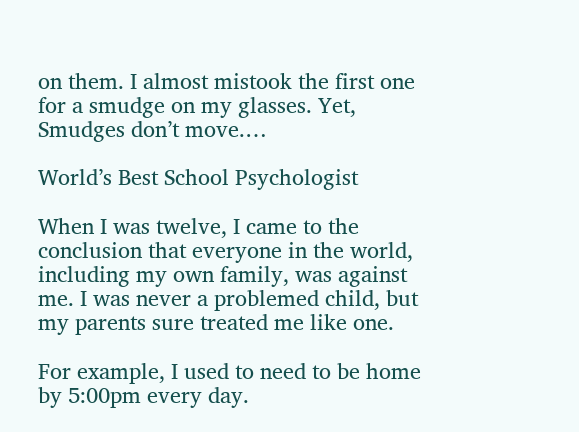on them. I almost mistook the first one for a smudge on my glasses. Yet, Smudges don’t move.…

World’s Best School Psychologist

When I was twelve, I came to the conclusion that everyone in the world, including my own family, was against me. I was never a problemed child, but my parents sure treated me like one.

For example, I used to need to be home by 5:00pm every day.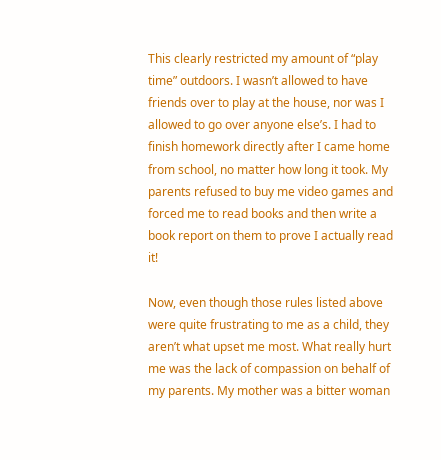This clearly restricted my amount of “play time” outdoors. I wasn’t allowed to have friends over to play at the house, nor was I allowed to go over anyone else’s. I had to finish homework directly after I came home from school, no matter how long it took. My parents refused to buy me video games and forced me to read books and then write a book report on them to prove I actually read it!

Now, even though those rules listed above were quite frustrating to me as a child, they aren’t what upset me most. What really hurt me was the lack of compassion on behalf of my parents. My mother was a bitter woman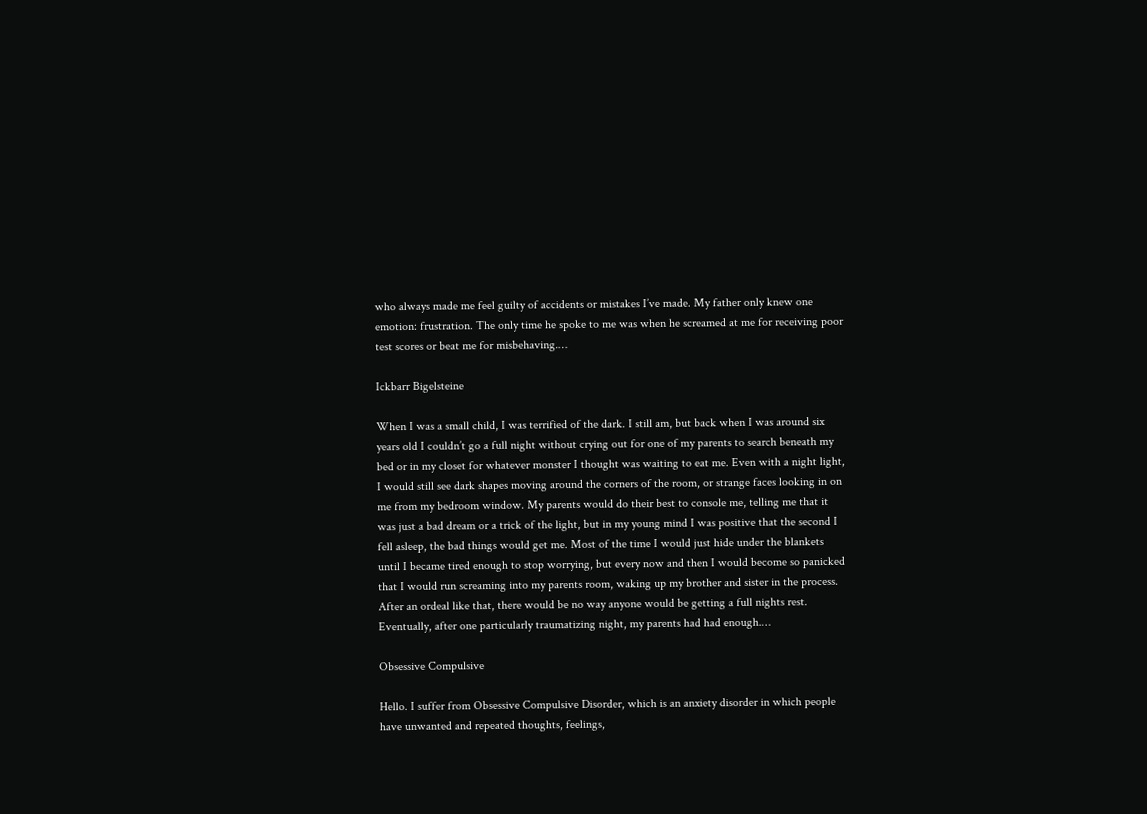who always made me feel guilty of accidents or mistakes I’ve made. My father only knew one emotion: frustration. The only time he spoke to me was when he screamed at me for receiving poor test scores or beat me for misbehaving.…

Ickbarr Bigelsteine

When I was a small child, I was terrified of the dark. I still am, but back when I was around six years old I couldn’t go a full night without crying out for one of my parents to search beneath my bed or in my closet for whatever monster I thought was waiting to eat me. Even with a night light, I would still see dark shapes moving around the corners of the room, or strange faces looking in on me from my bedroom window. My parents would do their best to console me, telling me that it was just a bad dream or a trick of the light, but in my young mind I was positive that the second I fell asleep, the bad things would get me. Most of the time I would just hide under the blankets until I became tired enough to stop worrying, but every now and then I would become so panicked that I would run screaming into my parents room, waking up my brother and sister in the process. After an ordeal like that, there would be no way anyone would be getting a full nights rest.
Eventually, after one particularly traumatizing night, my parents had had enough.…

Obsessive Compulsive

Hello. I suffer from Obsessive Compulsive Disorder, which is an anxiety disorder in which people have unwanted and repeated thoughts, feelings,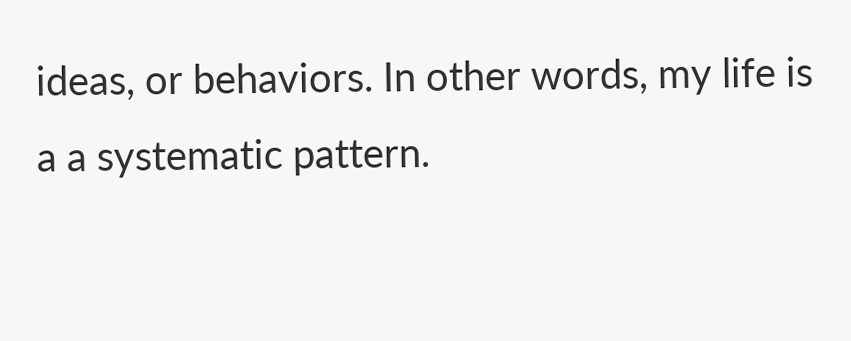ideas, or behaviors. In other words, my life is a a systematic pattern.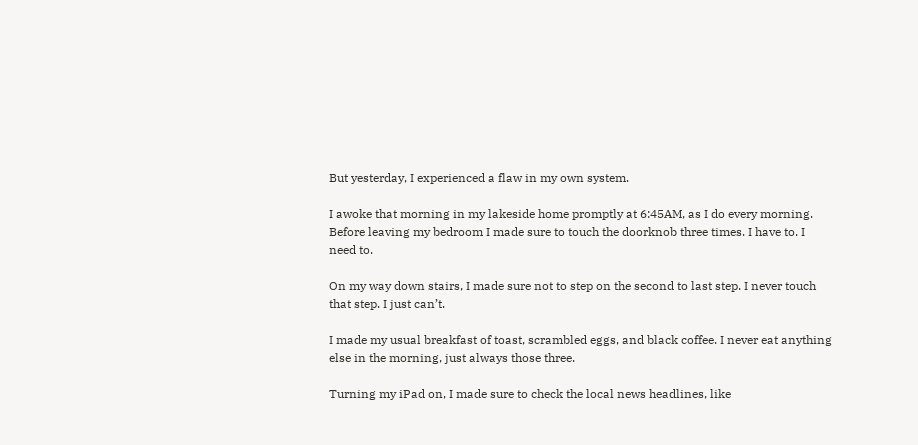But yesterday, I experienced a flaw in my own system.

I awoke that morning in my lakeside home promptly at 6:45AM, as I do every morning. Before leaving my bedroom I made sure to touch the doorknob three times. I have to. I need to.

On my way down stairs, I made sure not to step on the second to last step. I never touch that step. I just can’t.

I made my usual breakfast of toast, scrambled eggs, and black coffee. I never eat anything else in the morning, just always those three.

Turning my iPad on, I made sure to check the local news headlines, like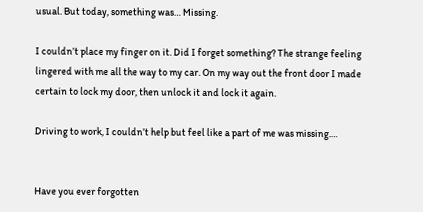usual. But today, something was… Missing.

I couldn’t place my finger on it. Did I forget something? The strange feeling lingered with me all the way to my car. On my way out the front door I made certain to lock my door, then unlock it and lock it again.

Driving to work, I couldn’t help but feel like a part of me was missing.…


Have you ever forgotten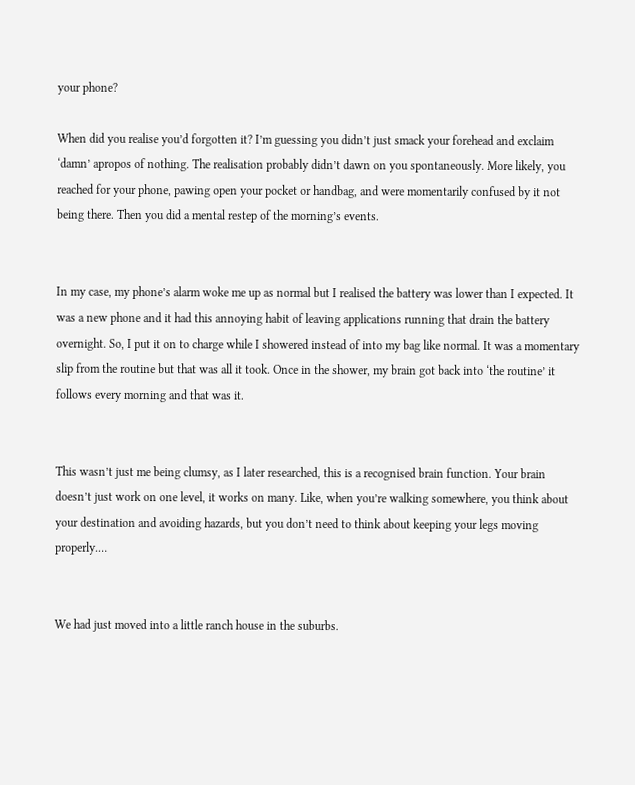your phone?

When did you realise you’d forgotten it? I’m guessing you didn’t just smack your forehead and exclaim ‘damn’ apropos of nothing. The realisation probably didn’t dawn on you spontaneously. More likely, you reached for your phone, pawing open your pocket or handbag, and were momentarily confused by it not being there. Then you did a mental restep of the morning’s events.


In my case, my phone’s alarm woke me up as normal but I realised the battery was lower than I expected. It was a new phone and it had this annoying habit of leaving applications running that drain the battery overnight. So, I put it on to charge while I showered instead of into my bag like normal. It was a momentary slip from the routine but that was all it took. Once in the shower, my brain got back into ‘the routine’ it follows every morning and that was it.


This wasn’t just me being clumsy, as I later researched, this is a recognised brain function. Your brain doesn’t just work on one level, it works on many. Like, when you’re walking somewhere, you think about your destination and avoiding hazards, but you don’t need to think about keeping your legs moving properly.…


We had just moved into a little ranch house in the suburbs.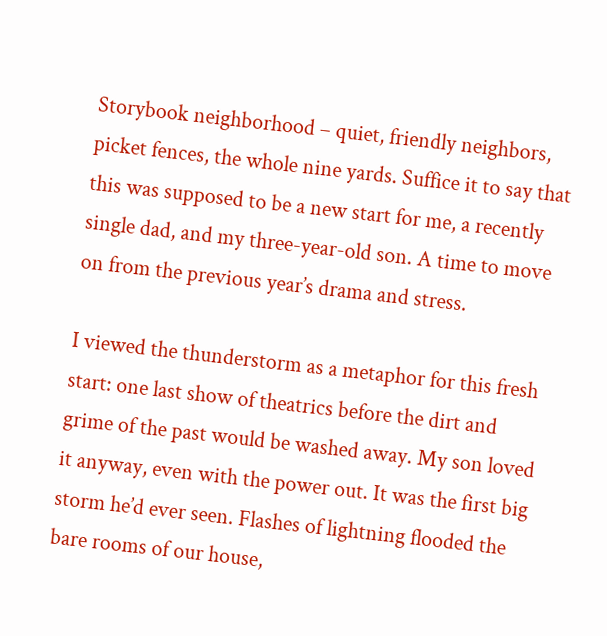Storybook neighborhood – quiet, friendly neighbors, picket fences, the whole nine yards. Suffice it to say that this was supposed to be a new start for me, a recently single dad, and my three-year-old son. A time to move on from the previous year’s drama and stress.

I viewed the thunderstorm as a metaphor for this fresh start: one last show of theatrics before the dirt and grime of the past would be washed away. My son loved it anyway, even with the power out. It was the first big storm he’d ever seen. Flashes of lightning flooded the bare rooms of our house,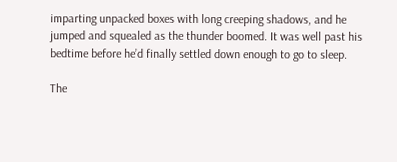imparting unpacked boxes with long creeping shadows, and he jumped and squealed as the thunder boomed. It was well past his bedtime before he’d finally settled down enough to go to sleep.

The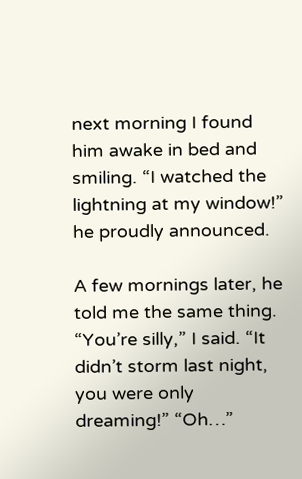next morning I found him awake in bed and smiling. “I watched the lightning at my window!” he proudly announced.

A few mornings later, he told me the same thing. “You’re silly,” I said. “It didn’t storm last night, you were only dreaming!” “Oh…”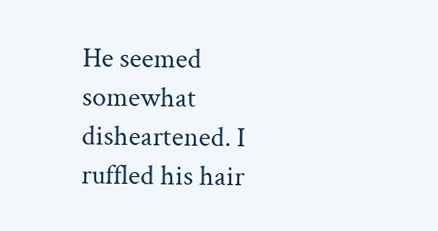He seemed somewhat disheartened. I ruffled his hair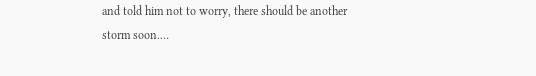and told him not to worry, there should be another storm soon.…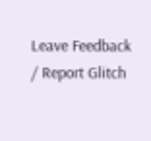Leave Feedback / Report Glitch